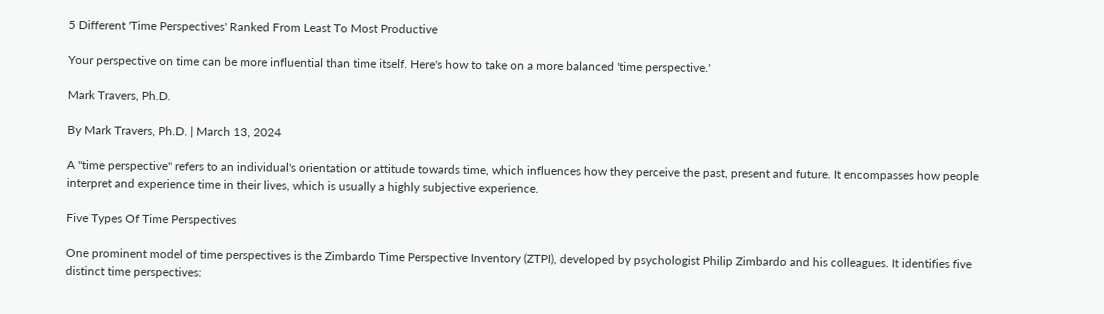5 Different 'Time Perspectives' Ranked From Least To Most Productive

Your perspective on time can be more influential than time itself. Here's how to take on a more balanced 'time perspective.'

Mark Travers, Ph.D.

By Mark Travers, Ph.D. | March 13, 2024

A "time perspective" refers to an individual's orientation or attitude towards time, which influences how they perceive the past, present and future. It encompasses how people interpret and experience time in their lives, which is usually a highly subjective experience.

Five Types Of Time Perspectives

One prominent model of time perspectives is the Zimbardo Time Perspective Inventory (ZTPI), developed by psychologist Philip Zimbardo and his colleagues. It identifies five distinct time perspectives: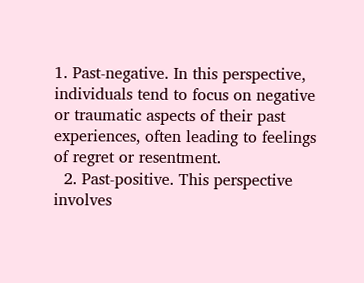1. Past-negative. In this perspective, individuals tend to focus on negative or traumatic aspects of their past experiences, often leading to feelings of regret or resentment.
  2. Past-positive. This perspective involves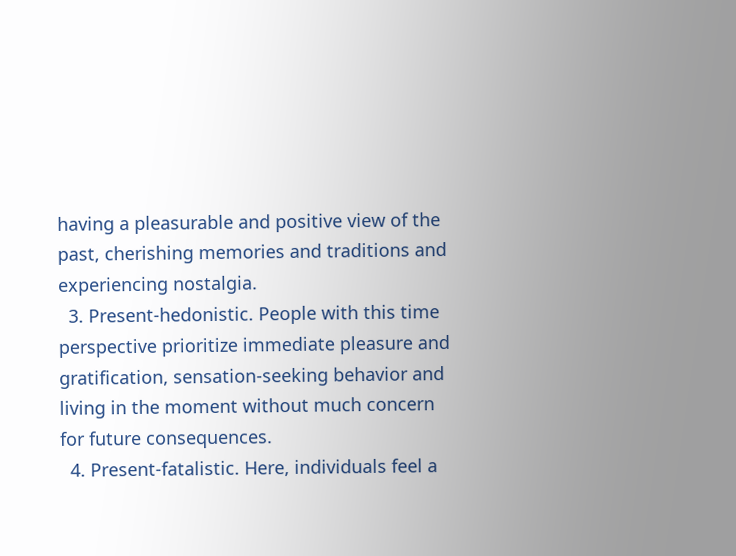having a pleasurable and positive view of the past, cherishing memories and traditions and experiencing nostalgia.
  3. Present-hedonistic. People with this time perspective prioritize immediate pleasure and gratification, sensation-seeking behavior and living in the moment without much concern for future consequences.
  4. Present-fatalistic. Here, individuals feel a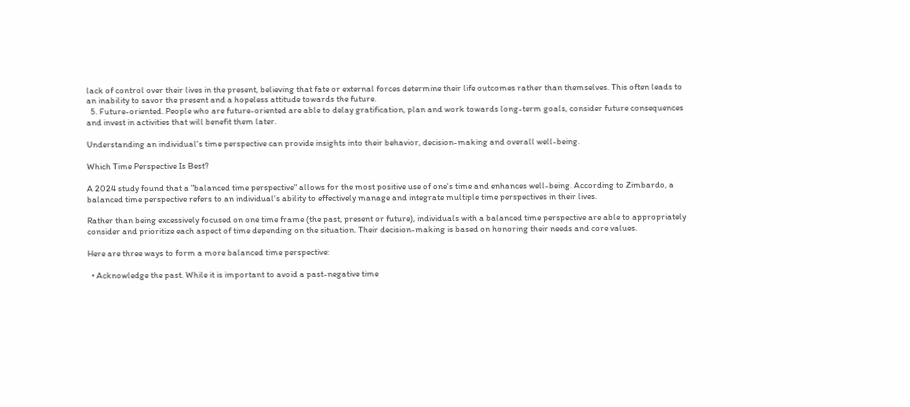lack of control over their lives in the present, believing that fate or external forces determine their life outcomes rather than themselves. This often leads to an inability to savor the present and a hopeless attitude towards the future.
  5. Future-oriented. People who are future-oriented are able to delay gratification, plan and work towards long-term goals, consider future consequences and invest in activities that will benefit them later.

Understanding an individual's time perspective can provide insights into their behavior, decision-making and overall well-being.

Which Time Perspective Is Best?

A 2024 study found that a "balanced time perspective" allows for the most positive use of one's time and enhances well-being. According to Zimbardo, a balanced time perspective refers to an individual's ability to effectively manage and integrate multiple time perspectives in their lives.

Rather than being excessively focused on one time frame (the past, present or future), individuals with a balanced time perspective are able to appropriately consider and prioritize each aspect of time depending on the situation. Their decision-making is based on honoring their needs and core values.

Here are three ways to form a more balanced time perspective:

  • Acknowledge the past. While it is important to avoid a past-negative time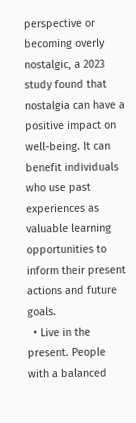perspective or becoming overly nostalgic, a 2023 study found that nostalgia can have a positive impact on well-being. It can benefit individuals who use past experiences as valuable learning opportunities to inform their present actions and future goals.
  • Live in the present. People with a balanced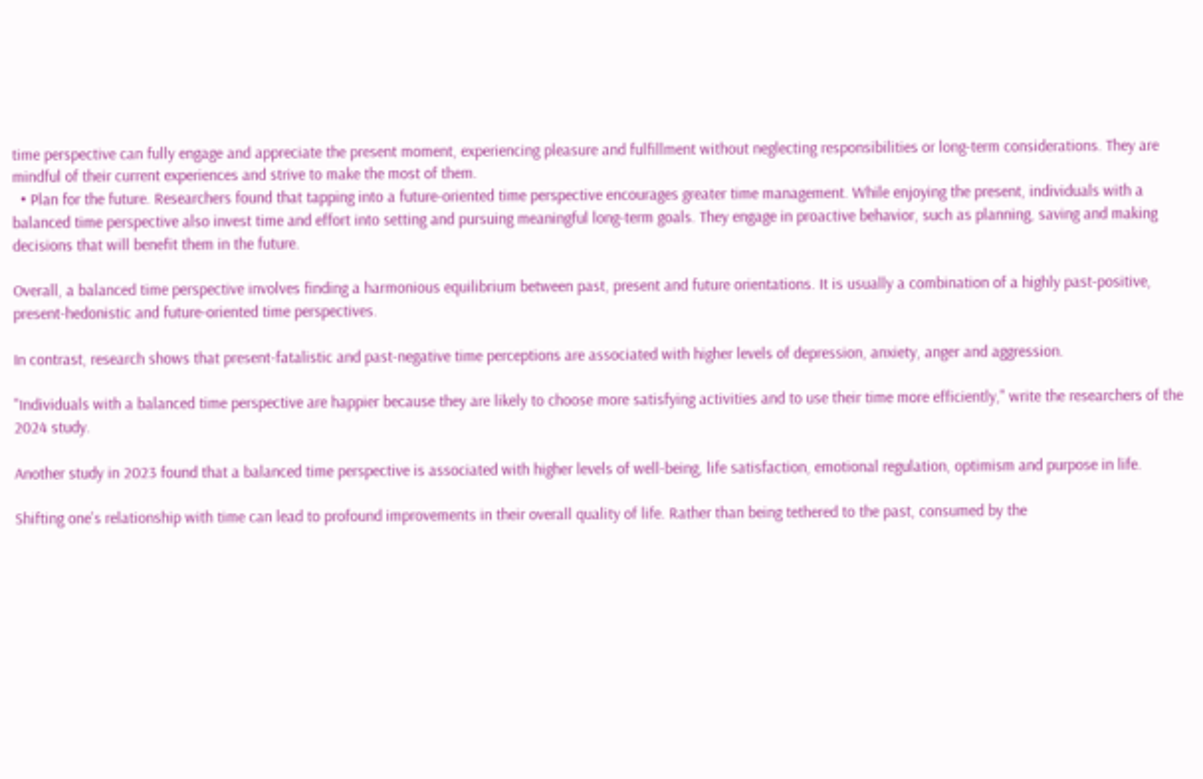time perspective can fully engage and appreciate the present moment, experiencing pleasure and fulfillment without neglecting responsibilities or long-term considerations. They are mindful of their current experiences and strive to make the most of them.
  • Plan for the future. Researchers found that tapping into a future-oriented time perspective encourages greater time management. While enjoying the present, individuals with a balanced time perspective also invest time and effort into setting and pursuing meaningful long-term goals. They engage in proactive behavior, such as planning, saving and making decisions that will benefit them in the future.

Overall, a balanced time perspective involves finding a harmonious equilibrium between past, present and future orientations. It is usually a combination of a highly past-positive, present-hedonistic and future-oriented time perspectives.

In contrast, research shows that present-fatalistic and past-negative time perceptions are associated with higher levels of depression, anxiety, anger and aggression.

"Individuals with a balanced time perspective are happier because they are likely to choose more satisfying activities and to use their time more efficiently," write the researchers of the 2024 study.

Another study in 2023 found that a balanced time perspective is associated with higher levels of well-being, life satisfaction, emotional regulation, optimism and purpose in life.

Shifting one's relationship with time can lead to profound improvements in their overall quality of life. Rather than being tethered to the past, consumed by the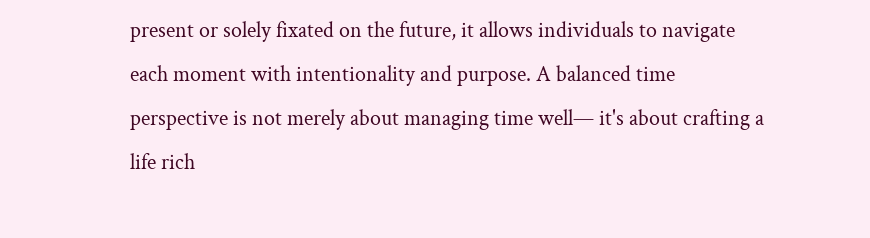present or solely fixated on the future, it allows individuals to navigate each moment with intentionality and purpose. A balanced time perspective is not merely about managing time well— it's about crafting a life rich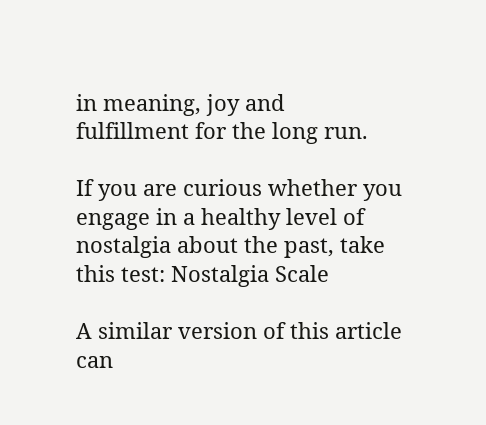in meaning, joy and fulfillment for the long run.

If you are curious whether you engage in a healthy level of nostalgia about the past, take this test: Nostalgia Scale

A similar version of this article can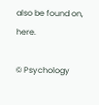also be found on, here.

© Psychology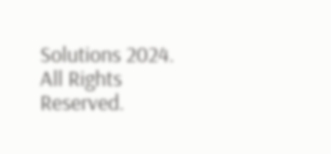Solutions 2024. All Rights Reserved.